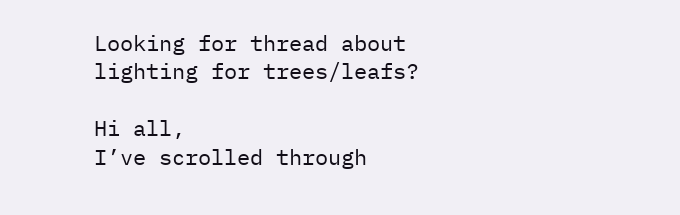Looking for thread about lighting for trees/leafs?

Hi all,
I’ve scrolled through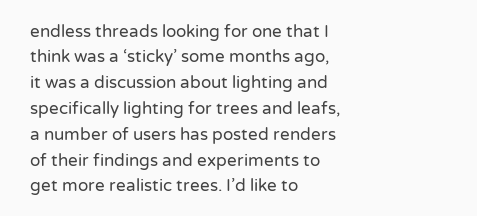endless threads looking for one that I think was a ‘sticky’ some months ago, it was a discussion about lighting and specifically lighting for trees and leafs, a number of users has posted renders of their findings and experiments to get more realistic trees. I’d like to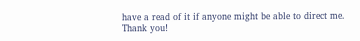have a read of it if anyone might be able to direct me.
Thank you!